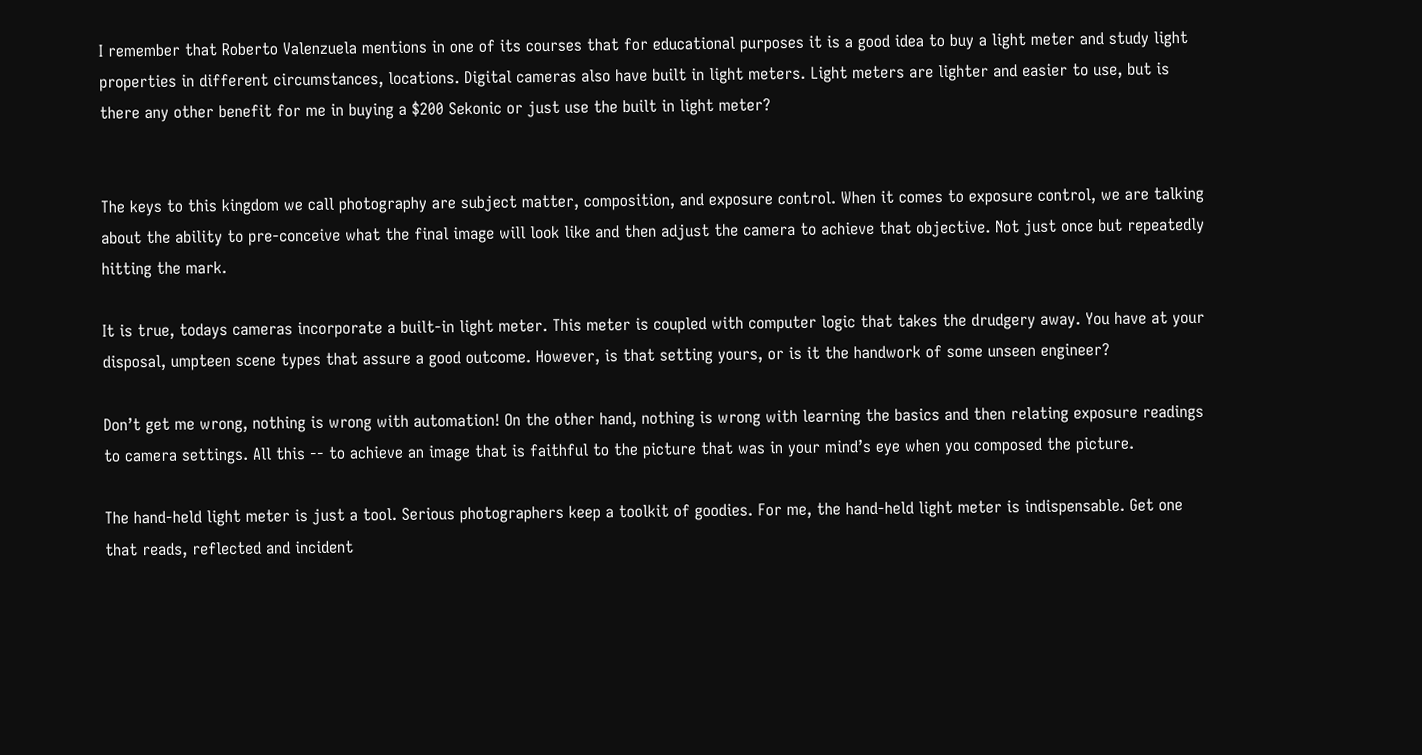I remember that Roberto Valenzuela mentions in one of its courses that for educational purposes it is a good idea to buy a light meter and study light properties in different circumstances, locations. Digital cameras also have built in light meters. Light meters are lighter and easier to use, but is there any other benefit for me in buying a $200 Sekonic or just use the built in light meter?


The keys to this kingdom we call photography are subject matter, composition, and exposure control. When it comes to exposure control, we are talking about the ability to pre-conceive what the final image will look like and then adjust the camera to achieve that objective. Not just once but repeatedly hitting the mark.

It is true, todays cameras incorporate a built-in light meter. This meter is coupled with computer logic that takes the drudgery away. You have at your disposal, umpteen scene types that assure a good outcome. However, is that setting yours, or is it the handwork of some unseen engineer?

Don’t get me wrong, nothing is wrong with automation! On the other hand, nothing is wrong with learning the basics and then relating exposure readings to camera settings. All this -- to achieve an image that is faithful to the picture that was in your mind’s eye when you composed the picture.

The hand-held light meter is just a tool. Serious photographers keep a toolkit of goodies. For me, the hand-held light meter is indispensable. Get one that reads, reflected and incident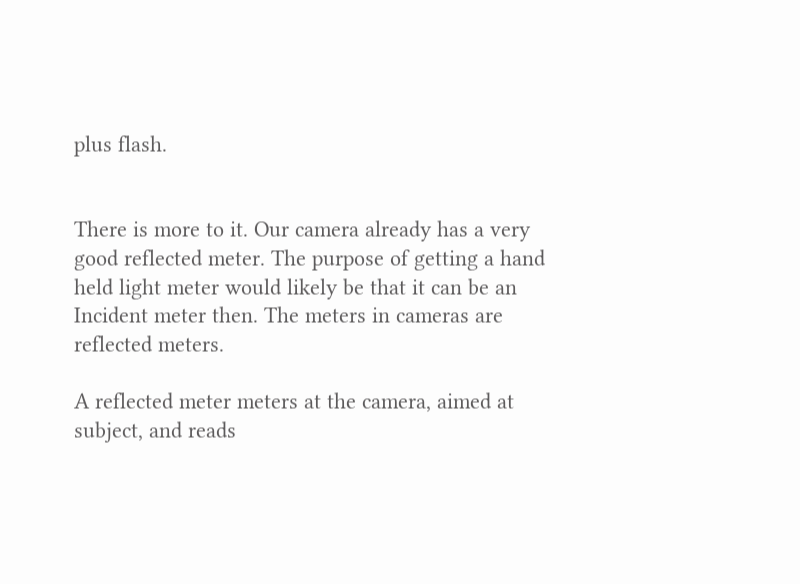plus flash.


There is more to it. Our camera already has a very good reflected meter. The purpose of getting a hand held light meter would likely be that it can be an Incident meter then. The meters in cameras are reflected meters.

A reflected meter meters at the camera, aimed at subject, and reads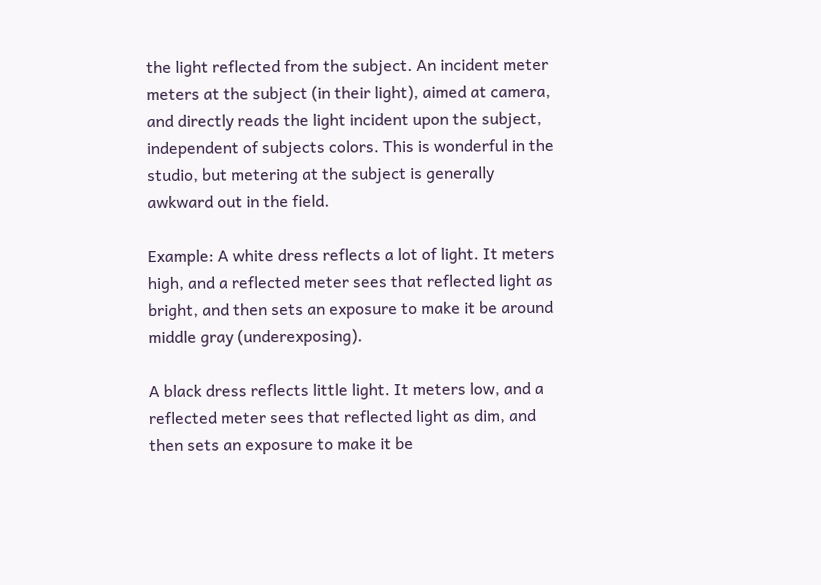the light reflected from the subject. An incident meter meters at the subject (in their light), aimed at camera, and directly reads the light incident upon the subject, independent of subjects colors. This is wonderful in the studio, but metering at the subject is generally awkward out in the field.

Example: A white dress reflects a lot of light. It meters high, and a reflected meter sees that reflected light as bright, and then sets an exposure to make it be around middle gray (underexposing).

A black dress reflects little light. It meters low, and a reflected meter sees that reflected light as dim, and then sets an exposure to make it be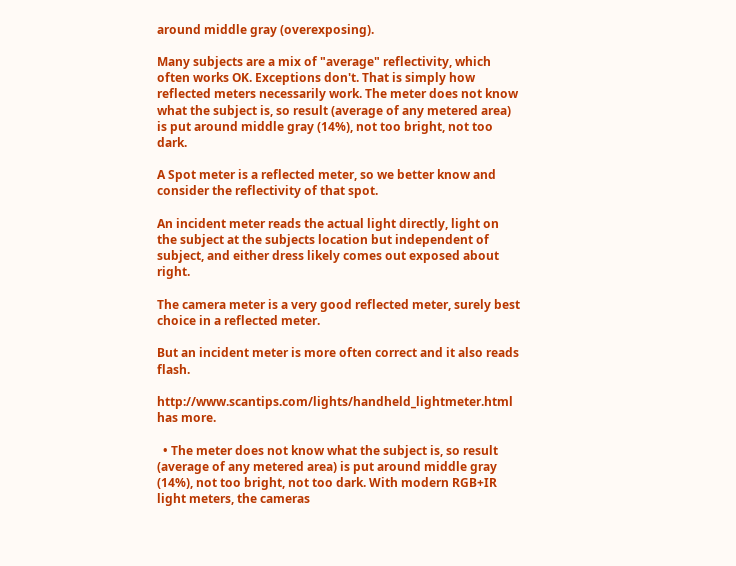around middle gray (overexposing).

Many subjects are a mix of "average" reflectivity, which often works OK. Exceptions don't. That is simply how reflected meters necessarily work. The meter does not know what the subject is, so result (average of any metered area) is put around middle gray (14%), not too bright, not too dark.

A Spot meter is a reflected meter, so we better know and consider the reflectivity of that spot.

An incident meter reads the actual light directly, light on the subject at the subjects location but independent of subject, and either dress likely comes out exposed about right.

The camera meter is a very good reflected meter, surely best choice in a reflected meter.

But an incident meter is more often correct and it also reads flash.

http://www.scantips.com/lights/handheld_lightmeter.html has more.

  • The meter does not know what the subject is, so result (average of any metered area) is put around middle gray (14%), not too bright, not too dark. With modern RGB+IR light meters, the cameras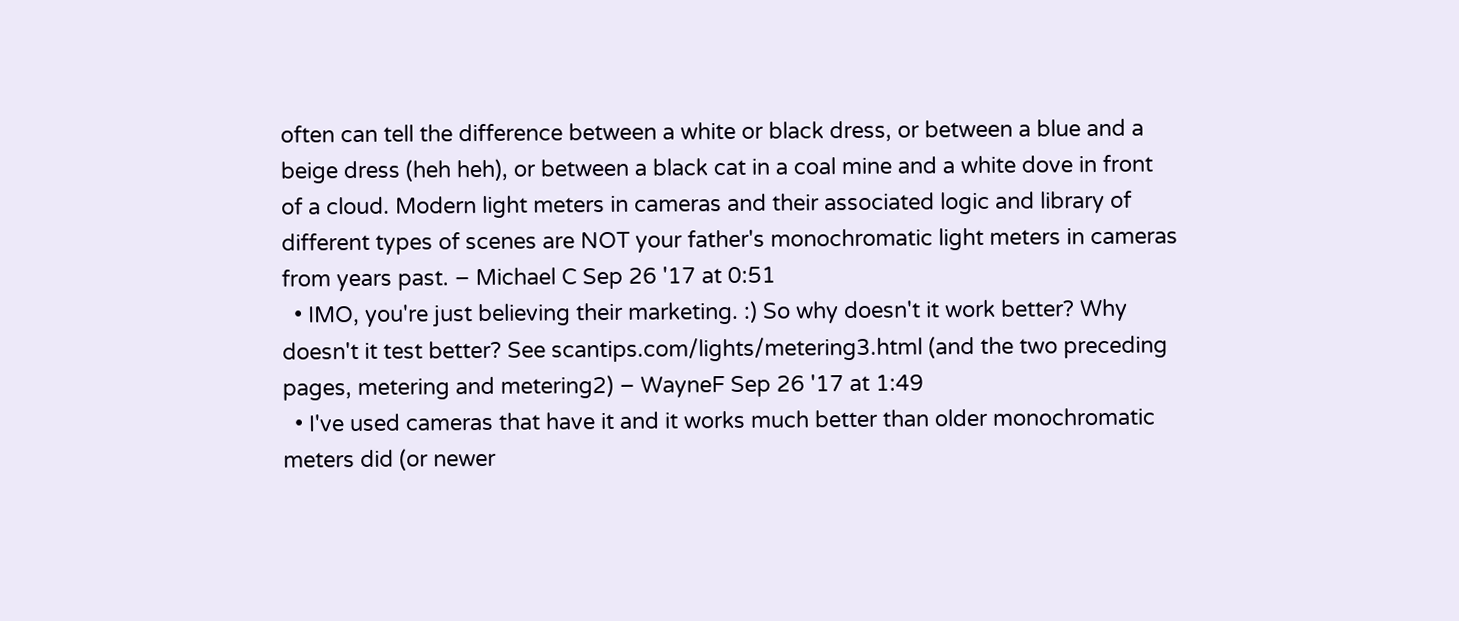often can tell the difference between a white or black dress, or between a blue and a beige dress (heh heh), or between a black cat in a coal mine and a white dove in front of a cloud. Modern light meters in cameras and their associated logic and library of different types of scenes are NOT your father's monochromatic light meters in cameras from years past. – Michael C Sep 26 '17 at 0:51
  • IMO, you're just believing their marketing. :) So why doesn't it work better? Why doesn't it test better? See scantips.com/lights/metering3.html (and the two preceding pages, metering and metering2) – WayneF Sep 26 '17 at 1:49
  • I've used cameras that have it and it works much better than older monochromatic meters did (or newer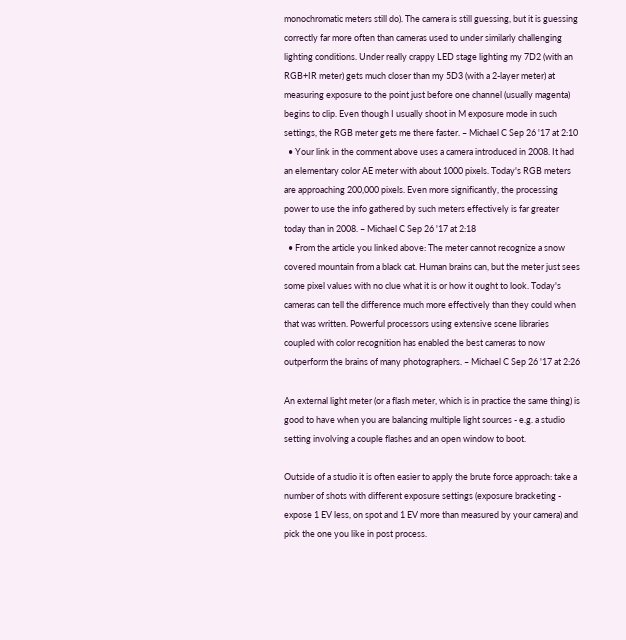monochromatic meters still do). The camera is still guessing, but it is guessing correctly far more often than cameras used to under similarly challenging lighting conditions. Under really crappy LED stage lighting my 7D2 (with an RGB+IR meter) gets much closer than my 5D3 (with a 2-layer meter) at measuring exposure to the point just before one channel (usually magenta) begins to clip. Even though I usually shoot in M exposure mode in such settings, the RGB meter gets me there faster. – Michael C Sep 26 '17 at 2:10
  • Your link in the comment above uses a camera introduced in 2008. It had an elementary color AE meter with about 1000 pixels. Today's RGB meters are approaching 200,000 pixels. Even more significantly, the processing power to use the info gathered by such meters effectively is far greater today than in 2008. – Michael C Sep 26 '17 at 2:18
  • From the article you linked above: The meter cannot recognize a snow covered mountain from a black cat. Human brains can, but the meter just sees some pixel values with no clue what it is or how it ought to look. Today's cameras can tell the difference much more effectively than they could when that was written. Powerful processors using extensive scene libraries coupled with color recognition has enabled the best cameras to now outperform the brains of many photographers. – Michael C Sep 26 '17 at 2:26

An external light meter (or a flash meter, which is in practice the same thing) is good to have when you are balancing multiple light sources - e.g. a studio setting involving a couple flashes and an open window to boot.

Outside of a studio it is often easier to apply the brute force approach: take a number of shots with different exposure settings (exposure bracketing - expose 1 EV less, on spot and 1 EV more than measured by your camera) and pick the one you like in post process.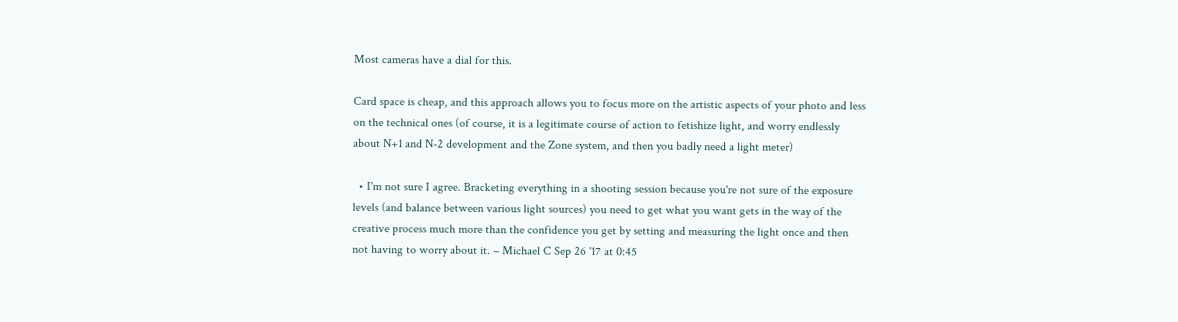Most cameras have a dial for this.

Card space is cheap, and this approach allows you to focus more on the artistic aspects of your photo and less on the technical ones (of course, it is a legitimate course of action to fetishize light, and worry endlessly about N+1 and N-2 development and the Zone system, and then you badly need a light meter)

  • I'm not sure I agree. Bracketing everything in a shooting session because you're not sure of the exposure levels (and balance between various light sources) you need to get what you want gets in the way of the creative process much more than the confidence you get by setting and measuring the light once and then not having to worry about it. – Michael C Sep 26 '17 at 0:45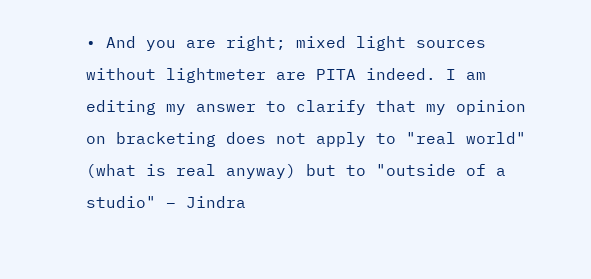• And you are right; mixed light sources without lightmeter are PITA indeed. I am editing my answer to clarify that my opinion on bracketing does not apply to "real world" (what is real anyway) but to "outside of a studio" – Jindra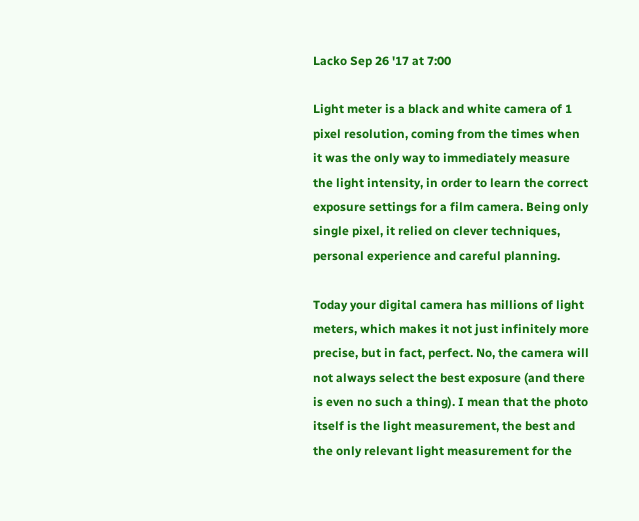Lacko Sep 26 '17 at 7:00

Light meter is a black and white camera of 1 pixel resolution, coming from the times when it was the only way to immediately measure the light intensity, in order to learn the correct exposure settings for a film camera. Being only single pixel, it relied on clever techniques, personal experience and careful planning.

Today your digital camera has millions of light meters, which makes it not just infinitely more precise, but in fact, perfect. No, the camera will not always select the best exposure (and there is even no such a thing). I mean that the photo itself is the light measurement, the best and the only relevant light measurement for the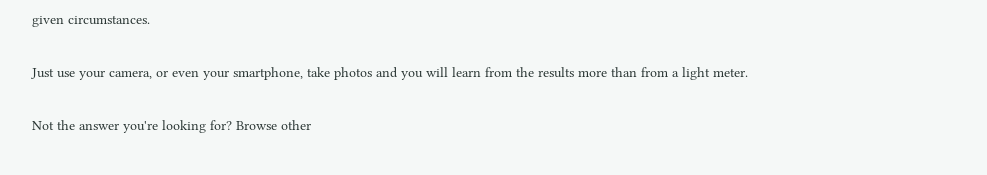given circumstances.

Just use your camera, or even your smartphone, take photos and you will learn from the results more than from a light meter.

Not the answer you're looking for? Browse other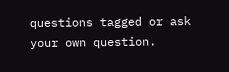questions tagged or ask your own question.